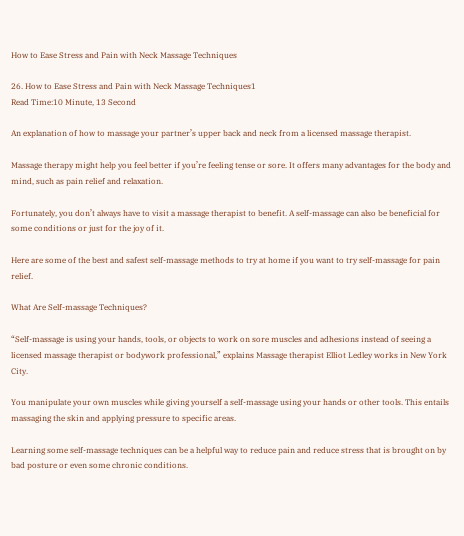How to Ease Stress and Pain with Neck Massage Techniques

26. How to Ease Stress and Pain with Neck Massage Techniques1
Read Time:10 Minute, 13 Second

An explanation of how to massage your partner’s upper back and neck from a licensed massage therapist.

Massage therapy might help you feel better if you’re feeling tense or sore. It offers many advantages for the body and mind, such as pain relief and relaxation.

Fortunately, you don’t always have to visit a massage therapist to benefit. A self-massage can also be beneficial for some conditions or just for the joy of it.

Here are some of the best and safest self-massage methods to try at home if you want to try self-massage for pain relief.

What Are Self-massage Techniques?

“Self-massage is using your hands, tools, or objects to work on sore muscles and adhesions instead of seeing a licensed massage therapist or bodywork professional,” explains Massage therapist Elliot Ledley works in New York City.

You manipulate your own muscles while giving yourself a self-massage using your hands or other tools. This entails massaging the skin and applying pressure to specific areas.

Learning some self-massage techniques can be a helpful way to reduce pain and reduce stress that is brought on by bad posture or even some chronic conditions.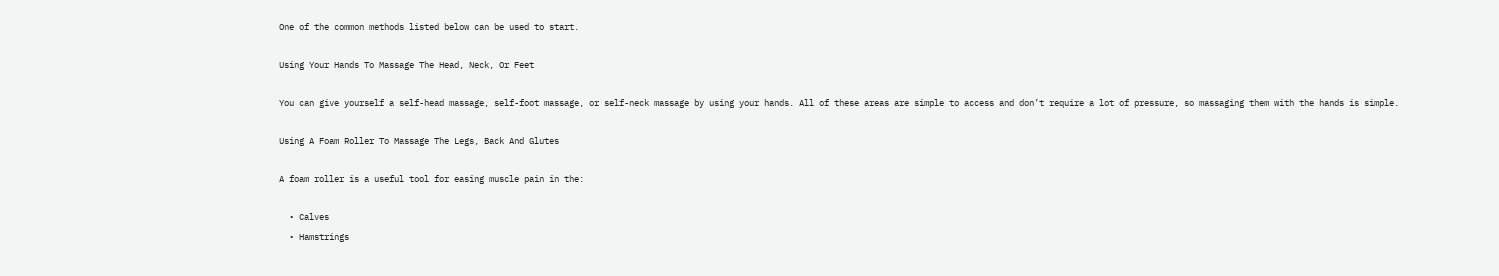One of the common methods listed below can be used to start.

Using Your Hands To Massage The Head, Neck, Or Feet

You can give yourself a self-head massage, self-foot massage, or self-neck massage by using your hands. All of these areas are simple to access and don’t require a lot of pressure, so massaging them with the hands is simple.

Using A Foam Roller To Massage The Legs, Back And Glutes

A foam roller is a useful tool for easing muscle pain in the:

  • Calves
  • Hamstrings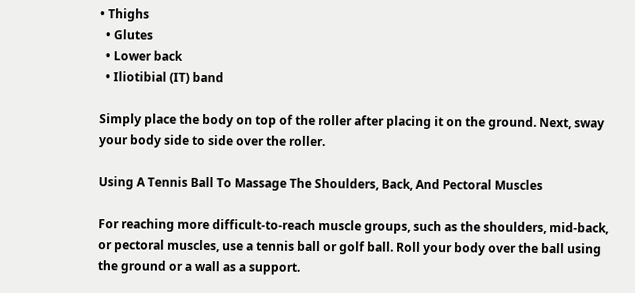• Thighs
  • Glutes
  • Lower back
  • Iliotibial (IT) band

Simply place the body on top of the roller after placing it on the ground. Next, sway your body side to side over the roller.

Using A Tennis Ball To Massage The Shoulders, Back, And Pectoral Muscles

For reaching more difficult-to-reach muscle groups, such as the shoulders, mid-back, or pectoral muscles, use a tennis ball or golf ball. Roll your body over the ball using the ground or a wall as a support.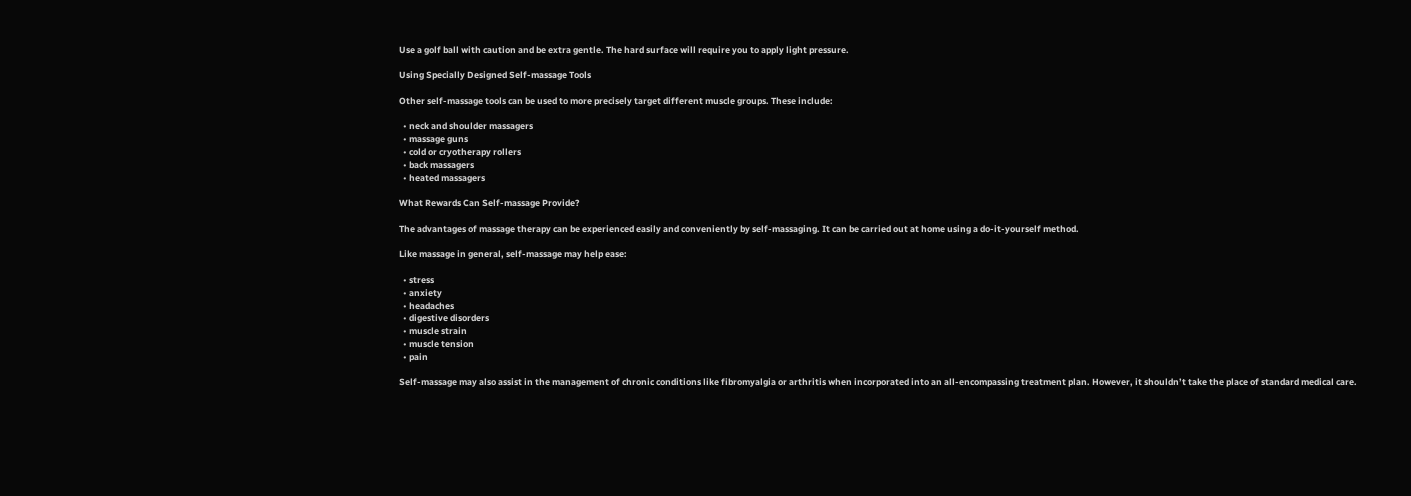Use a golf ball with caution and be extra gentle. The hard surface will require you to apply light pressure.

Using Specially Designed Self-massage Tools

Other self-massage tools can be used to more precisely target different muscle groups. These include:

  • neck and shoulder massagers
  • massage guns
  • cold or cryotherapy rollers
  • back massagers
  • heated massagers

What Rewards Can Self-massage Provide?

The advantages of massage therapy can be experienced easily and conveniently by self-massaging. It can be carried out at home using a do-it-yourself method.

Like massage in general, self-massage may help ease:

  • stress
  • anxiety
  • headaches
  • digestive disorders
  • muscle strain
  • muscle tension
  • pain

Self-massage may also assist in the management of chronic conditions like fibromyalgia or arthritis when incorporated into an all-encompassing treatment plan. However, it shouldn’t take the place of standard medical care.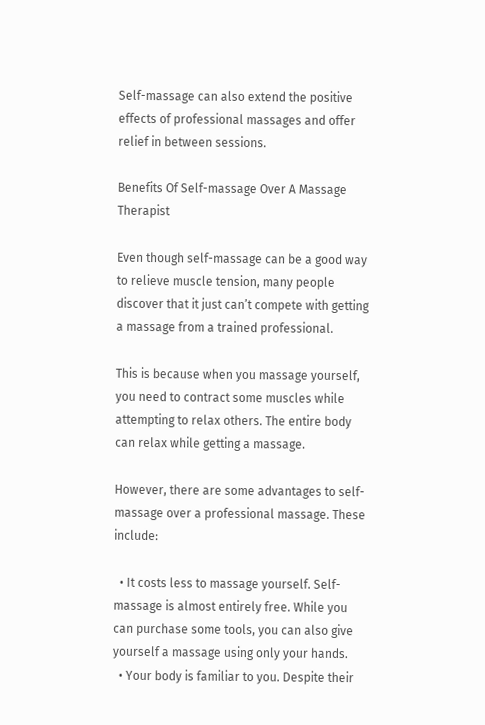Self-massage can also extend the positive effects of professional massages and offer relief in between sessions.

Benefits Of Self-massage Over A Massage Therapist

Even though self-massage can be a good way to relieve muscle tension, many people discover that it just can’t compete with getting a massage from a trained professional.

This is because when you massage yourself, you need to contract some muscles while attempting to relax others. The entire body can relax while getting a massage.

However, there are some advantages to self-massage over a professional massage. These include:

  • It costs less to massage yourself. Self-massage is almost entirely free. While you can purchase some tools, you can also give yourself a massage using only your hands.
  • Your body is familiar to you. Despite their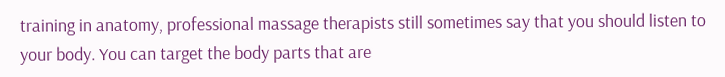training in anatomy, professional massage therapists still sometimes say that you should listen to your body. You can target the body parts that are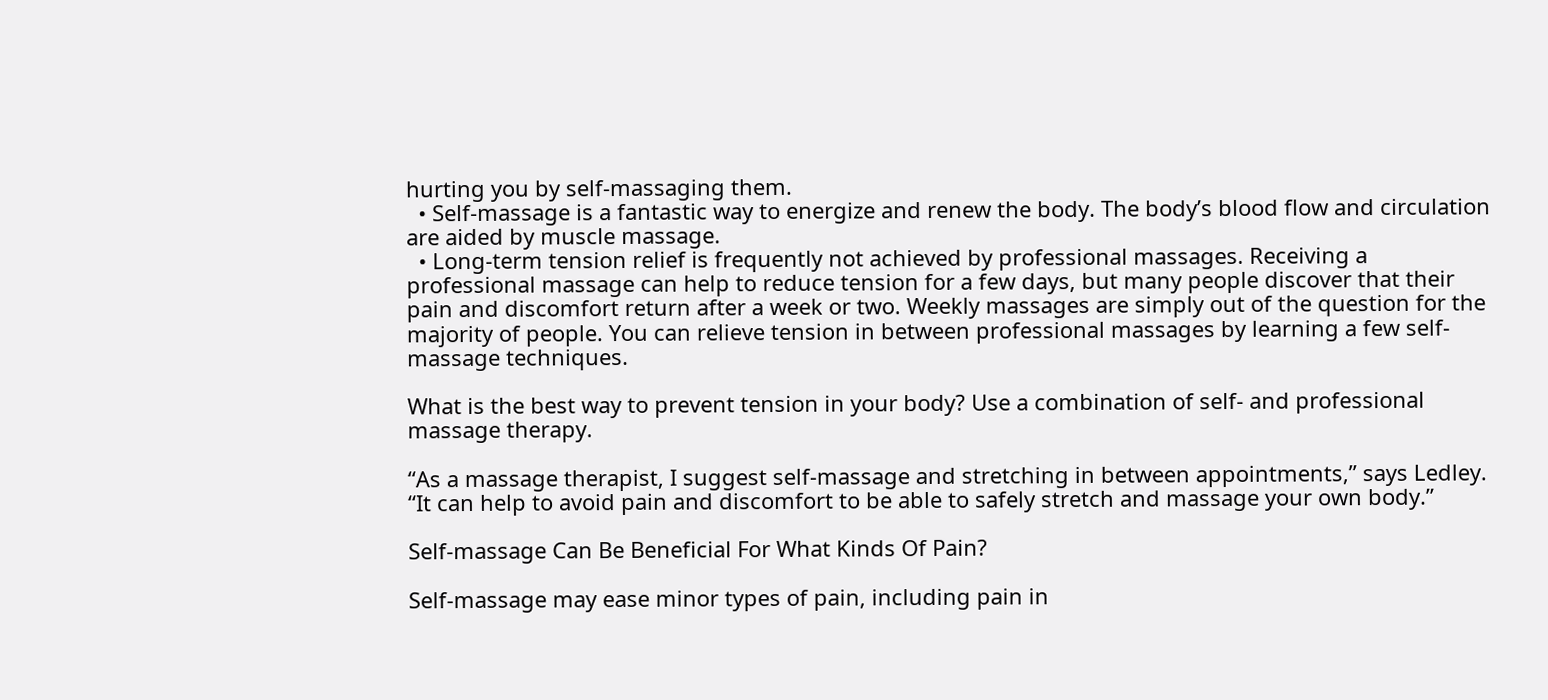hurting you by self-massaging them.
  • Self-massage is a fantastic way to energize and renew the body. The body’s blood flow and circulation are aided by muscle massage.
  • Long-term tension relief is frequently not achieved by professional massages. Receiving a professional massage can help to reduce tension for a few days, but many people discover that their pain and discomfort return after a week or two. Weekly massages are simply out of the question for the majority of people. You can relieve tension in between professional massages by learning a few self-massage techniques.

What is the best way to prevent tension in your body? Use a combination of self- and professional massage therapy.

“As a massage therapist, I suggest self-massage and stretching in between appointments,” says Ledley. “It can help to avoid pain and discomfort to be able to safely stretch and massage your own body.”

Self-massage Can Be Beneficial For What Kinds Of Pain?

Self-massage may ease minor types of pain, including pain in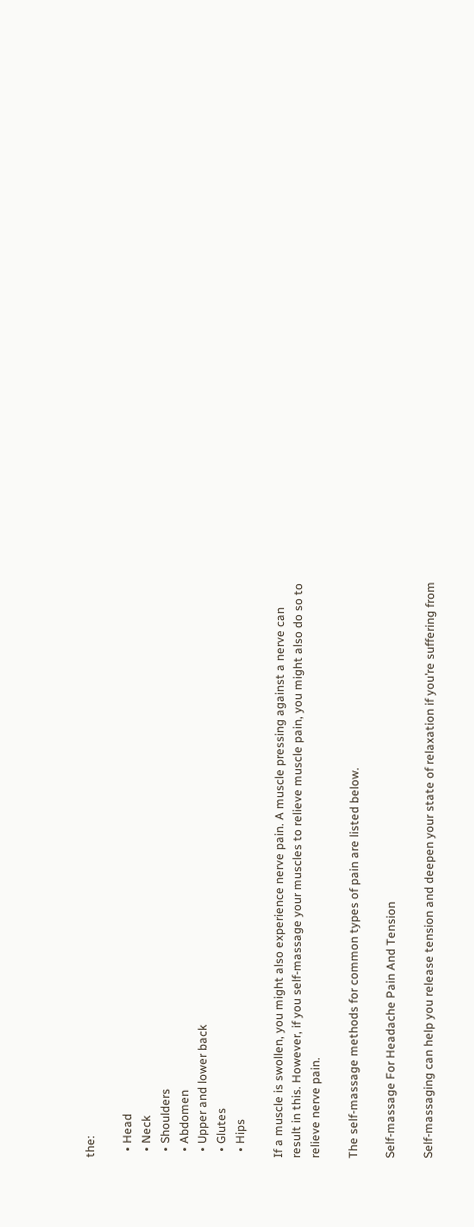the:

  • Head
  • Neck
  • Shoulders
  • Abdomen
  • Upper and lower back
  • Glutes
  • Hips

If a muscle is swollen, you might also experience nerve pain. A muscle pressing against a nerve can result in this. However, if you self-massage your muscles to relieve muscle pain, you might also do so to relieve nerve pain.

The self-massage methods for common types of pain are listed below.

Self-massage For Headache Pain And Tension

Self-massaging can help you release tension and deepen your state of relaxation if you’re suffering from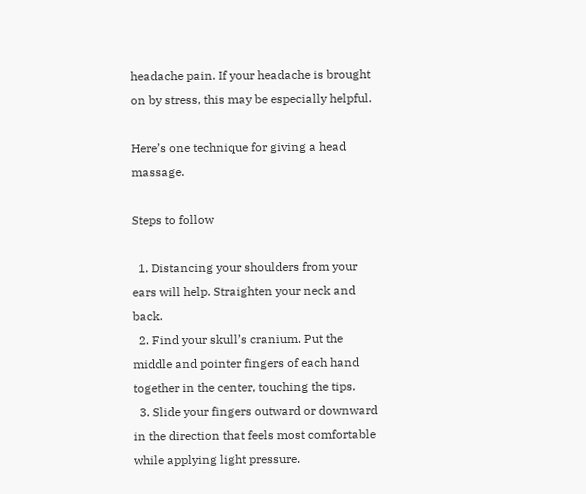headache pain. If your headache is brought on by stress, this may be especially helpful.

Here’s one technique for giving a head massage.

Steps to follow

  1. Distancing your shoulders from your ears will help. Straighten your neck and back.
  2. Find your skull’s cranium. Put the middle and pointer fingers of each hand together in the center, touching the tips.
  3. Slide your fingers outward or downward in the direction that feels most comfortable while applying light pressure.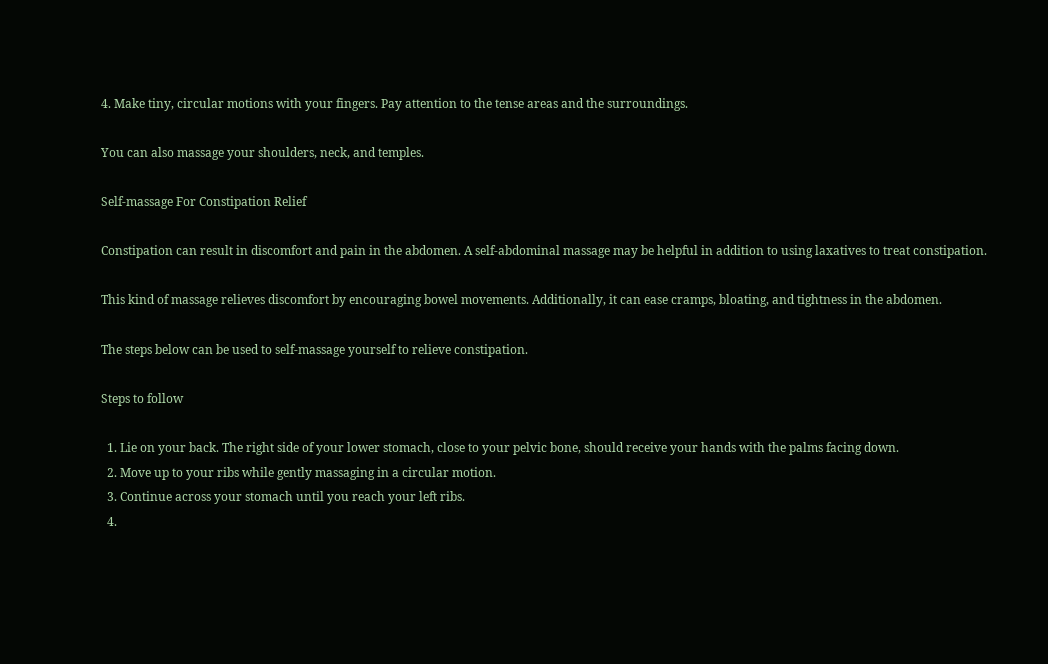4. Make tiny, circular motions with your fingers. Pay attention to the tense areas and the surroundings.

You can also massage your shoulders, neck, and temples.

Self-massage For Constipation Relief

Constipation can result in discomfort and pain in the abdomen. A self-abdominal massage may be helpful in addition to using laxatives to treat constipation.

This kind of massage relieves discomfort by encouraging bowel movements. Additionally, it can ease cramps, bloating, and tightness in the abdomen.

The steps below can be used to self-massage yourself to relieve constipation.

Steps to follow

  1. Lie on your back. The right side of your lower stomach, close to your pelvic bone, should receive your hands with the palms facing down.
  2. Move up to your ribs while gently massaging in a circular motion.
  3. Continue across your stomach until you reach your left ribs.
  4.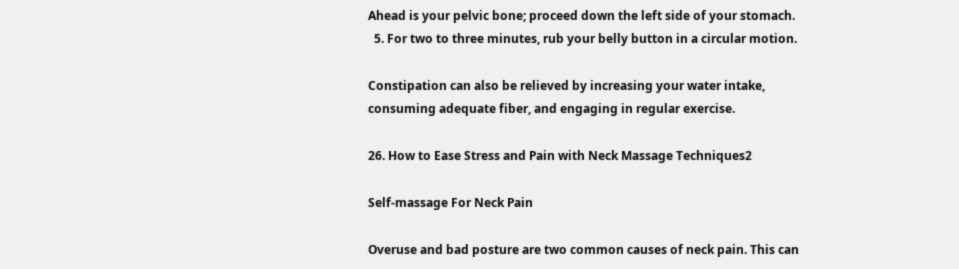Ahead is your pelvic bone; proceed down the left side of your stomach.
  5. For two to three minutes, rub your belly button in a circular motion.

Constipation can also be relieved by increasing your water intake, consuming adequate fiber, and engaging in regular exercise.

26. How to Ease Stress and Pain with Neck Massage Techniques2

Self-massage For Neck Pain

Overuse and bad posture are two common causes of neck pain. This can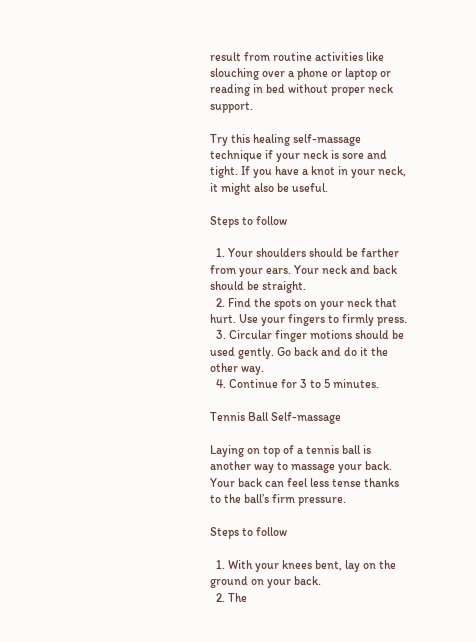result from routine activities like slouching over a phone or laptop or reading in bed without proper neck support.

Try this healing self-massage technique if your neck is sore and tight. If you have a knot in your neck, it might also be useful.

Steps to follow

  1. Your shoulders should be farther from your ears. Your neck and back should be straight.
  2. Find the spots on your neck that hurt. Use your fingers to firmly press.
  3. Circular finger motions should be used gently. Go back and do it the other way.
  4. Continue for 3 to 5 minutes.

Tennis Ball Self-massage

Laying on top of a tennis ball is another way to massage your back. Your back can feel less tense thanks to the ball’s firm pressure.

Steps to follow

  1. With your knees bent, lay on the ground on your back.
  2. The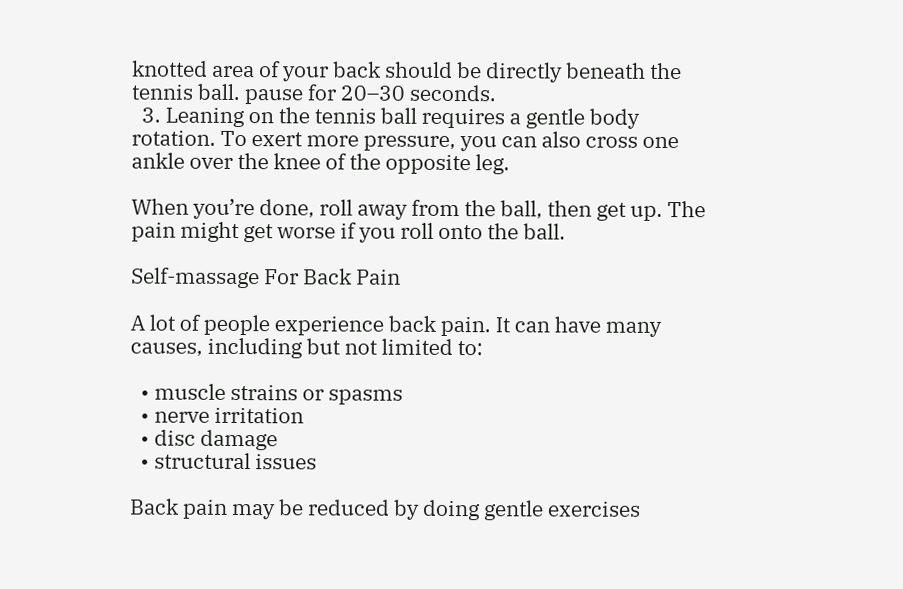knotted area of your back should be directly beneath the tennis ball. pause for 20–30 seconds.
  3. Leaning on the tennis ball requires a gentle body rotation. To exert more pressure, you can also cross one ankle over the knee of the opposite leg.

When you’re done, roll away from the ball, then get up. The pain might get worse if you roll onto the ball.

Self-massage For Back Pain

A lot of people experience back pain. It can have many causes, including but not limited to:

  • muscle strains or spasms
  • nerve irritation
  • disc damage
  • structural issues

Back pain may be reduced by doing gentle exercises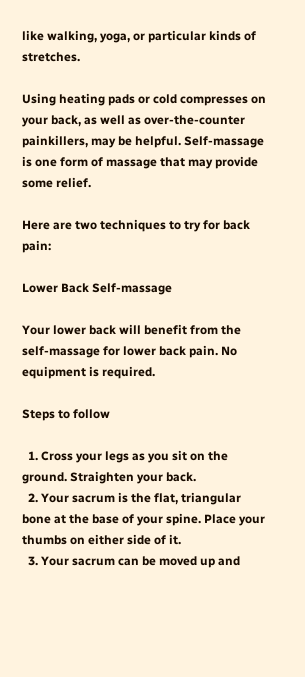like walking, yoga, or particular kinds of stretches.

Using heating pads or cold compresses on your back, as well as over-the-counter painkillers, may be helpful. Self-massage is one form of massage that may provide some relief.

Here are two techniques to try for back pain:

Lower Back Self-massage

Your lower back will benefit from the self-massage for lower back pain. No equipment is required.

Steps to follow

  1. Cross your legs as you sit on the ground. Straighten your back.
  2. Your sacrum is the flat, triangular bone at the base of your spine. Place your thumbs on either side of it.
  3. Your sacrum can be moved up and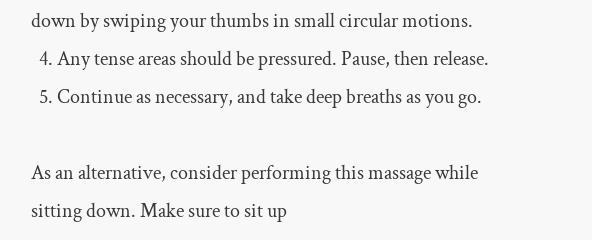down by swiping your thumbs in small circular motions.
  4. Any tense areas should be pressured. Pause, then release.
  5. Continue as necessary, and take deep breaths as you go.

As an alternative, consider performing this massage while sitting down. Make sure to sit up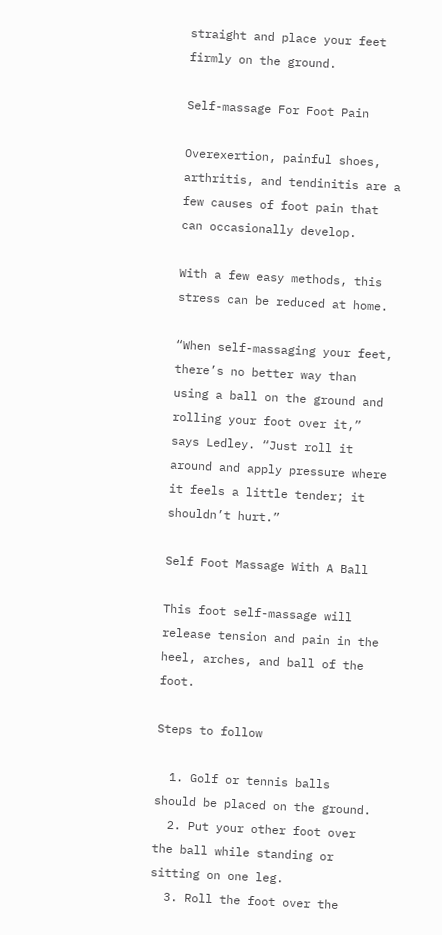straight and place your feet firmly on the ground.

Self-massage For Foot Pain

Overexertion, painful shoes, arthritis, and tendinitis are a few causes of foot pain that can occasionally develop.

With a few easy methods, this stress can be reduced at home.

“When self-massaging your feet, there’s no better way than using a ball on the ground and rolling your foot over it,” says Ledley. “Just roll it around and apply pressure where it feels a little tender; it shouldn’t hurt.”

Self Foot Massage With A Ball

This foot self-massage will release tension and pain in the heel, arches, and ball of the foot.

Steps to follow

  1. Golf or tennis balls should be placed on the ground.
  2. Put your other foot over the ball while standing or sitting on one leg.
  3. Roll the foot over the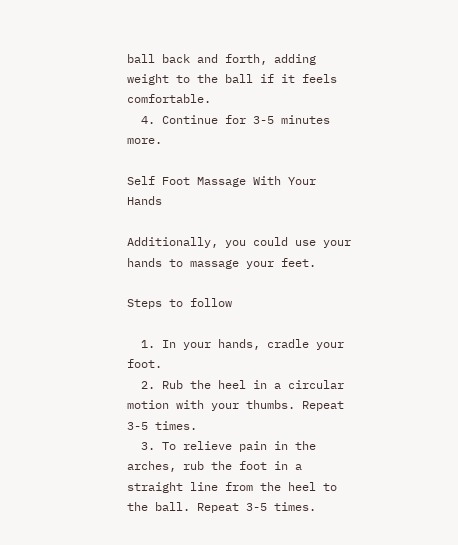ball back and forth, adding weight to the ball if it feels comfortable.
  4. Continue for 3-5 minutes more.

Self Foot Massage With Your Hands

Additionally, you could use your hands to massage your feet.

Steps to follow

  1. In your hands, cradle your foot.
  2. Rub the heel in a circular motion with your thumbs. Repeat 3-5 times.
  3. To relieve pain in the arches, rub the foot in a straight line from the heel to the ball. Repeat 3-5 times.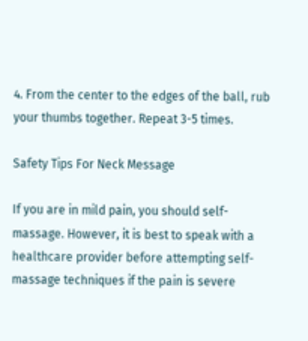4. From the center to the edges of the ball, rub your thumbs together. Repeat 3-5 times.

Safety Tips For Neck Message

If you are in mild pain, you should self-massage. However, it is best to speak with a healthcare provider before attempting self-massage techniques if the pain is severe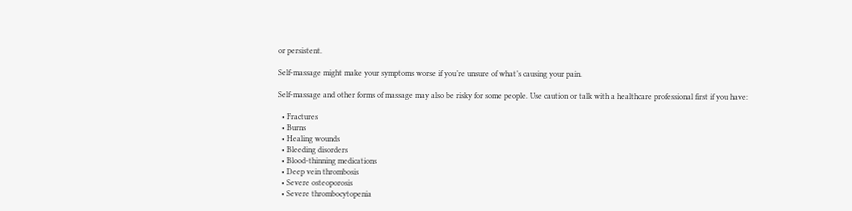or persistent.

Self-massage might make your symptoms worse if you’re unsure of what’s causing your pain.

Self-massage and other forms of massage may also be risky for some people. Use caution or talk with a healthcare professional first if you have:

  • Fractures
  • Burns
  • Healing wounds
  • Bleeding disorders
  • Blood-thinning medications
  • Deep vein thrombosis
  • Severe osteoporosis
  • Severe thrombocytopenia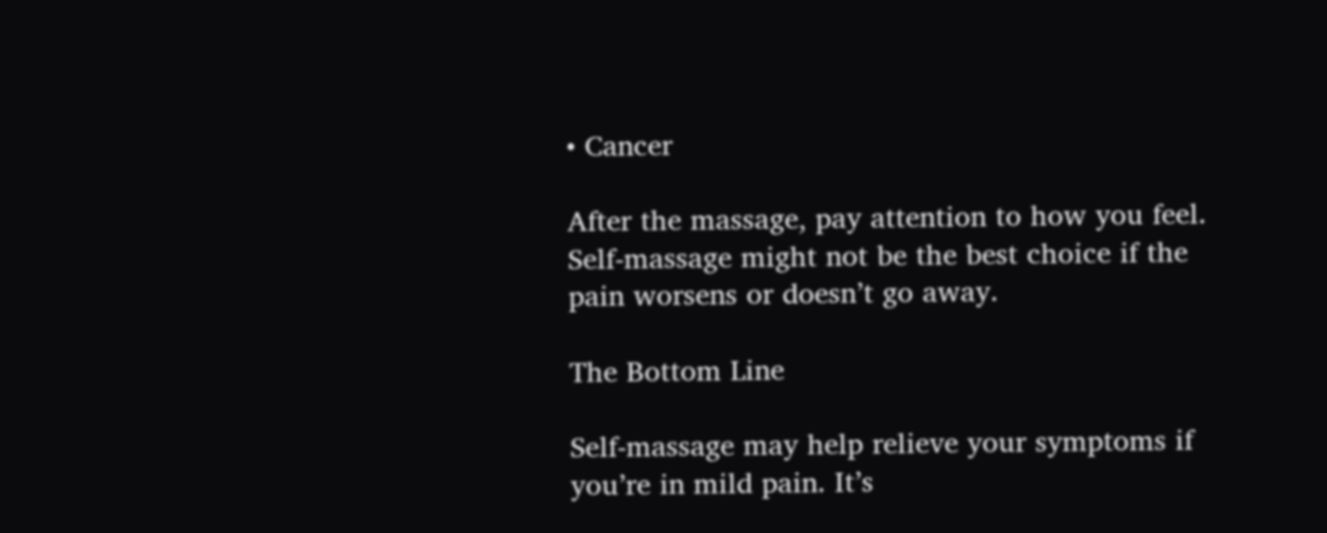• Cancer

After the massage, pay attention to how you feel. Self-massage might not be the best choice if the pain worsens or doesn’t go away.

The Bottom Line

Self-massage may help relieve your symptoms if you’re in mild pain. It’s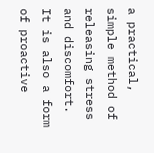a practical, simple method of releasing stress and discomfort. It is also a form of proactive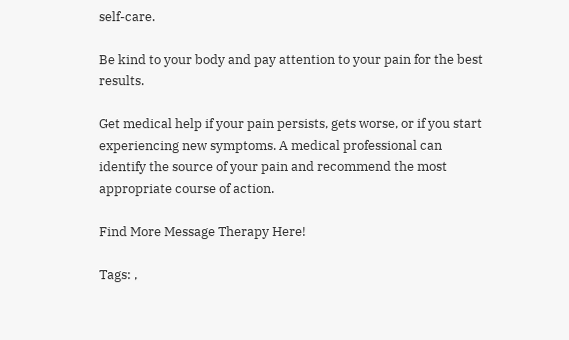self-care.

Be kind to your body and pay attention to your pain for the best results.

Get medical help if your pain persists, gets worse, or if you start experiencing new symptoms. A medical professional can identify the source of your pain and recommend the most appropriate course of action.

Find More Message Therapy Here!

Tags: ,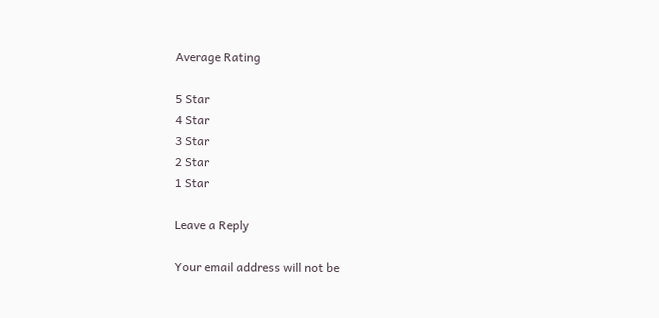Average Rating

5 Star
4 Star
3 Star
2 Star
1 Star

Leave a Reply

Your email address will not be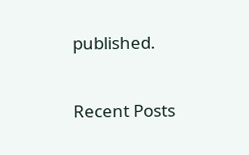published.

Recent Posts